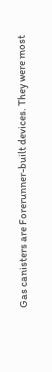Gas canisters are Forerunner-built devices. They were most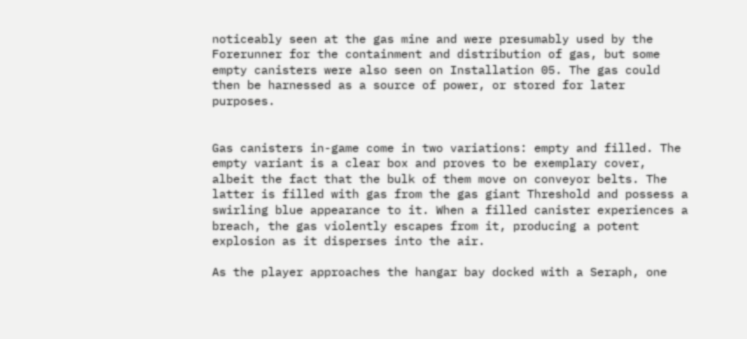noticeably seen at the gas mine and were presumably used by the Forerunner for the containment and distribution of gas, but some empty canisters were also seen on Installation 05. The gas could then be harnessed as a source of power, or stored for later purposes.


Gas canisters in-game come in two variations: empty and filled. The empty variant is a clear box and proves to be exemplary cover, albeit the fact that the bulk of them move on conveyor belts. The latter is filled with gas from the gas giant Threshold and possess a swirling blue appearance to it. When a filled canister experiences a breach, the gas violently escapes from it, producing a potent explosion as it disperses into the air.

As the player approaches the hangar bay docked with a Seraph, one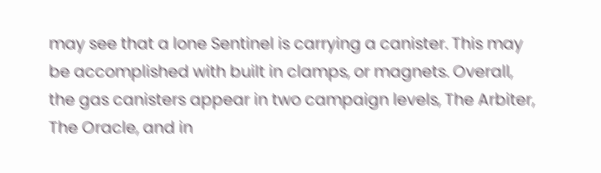may see that a lone Sentinel is carrying a canister. This may be accomplished with built in clamps, or magnets. Overall, the gas canisters appear in two campaign levels, The Arbiter, The Oracle, and in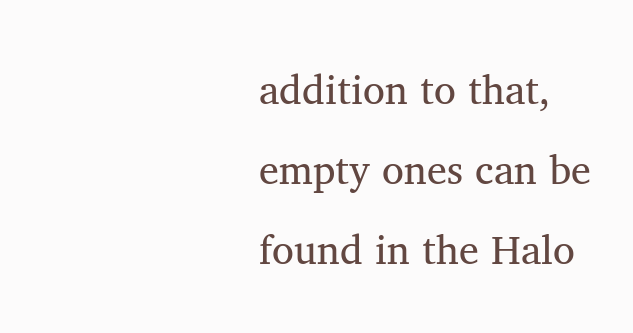addition to that, empty ones can be found in the Halo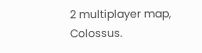2 multiplayer map, Colossus.